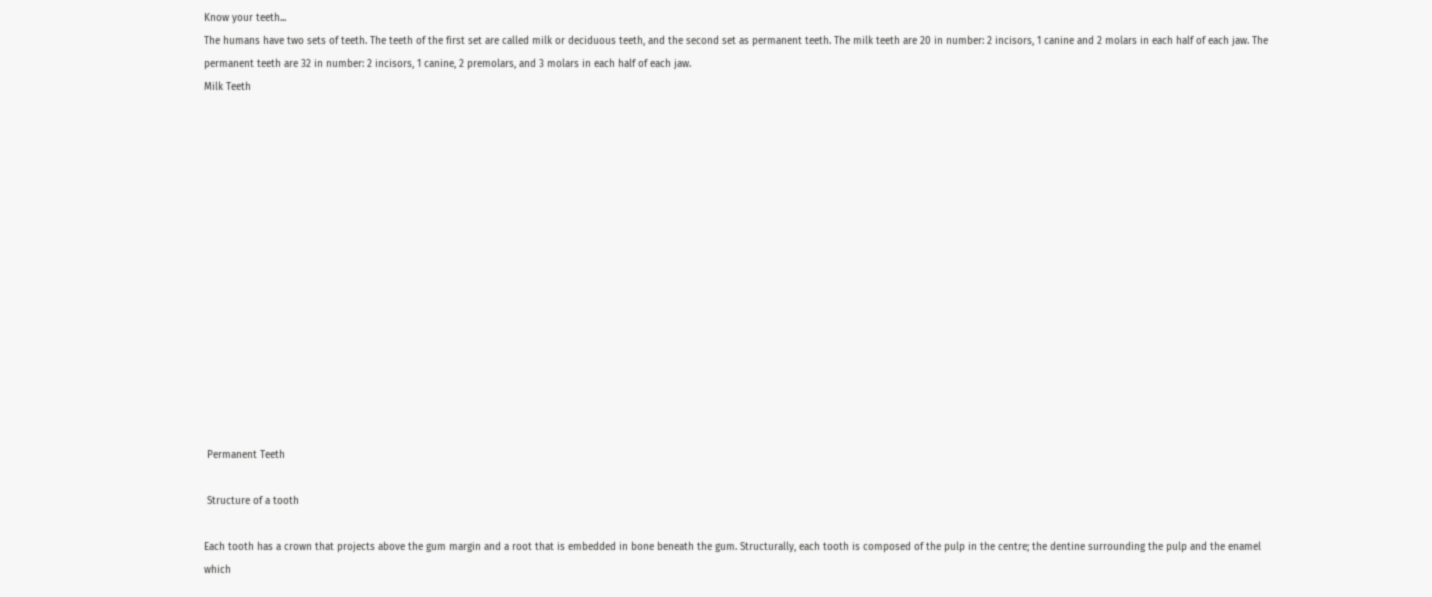Know your teeth...
The humans have two sets of teeth. The teeth of the first set are called milk or deciduous teeth, and the second set as permanent teeth. The milk teeth are 20 in number: 2 incisors, 1 canine and 2 molars in each half of each jaw. The permanent teeth are 32 in number: 2 incisors, 1 canine, 2 premolars, and 3 molars in each half of each jaw.
Milk Teeth















 Permanent Teeth

 Structure of a tooth

Each tooth has a crown that projects above the gum margin and a root that is embedded in bone beneath the gum. Structurally, each tooth is composed of the pulp in the centre; the dentine surrounding the pulp and the enamel which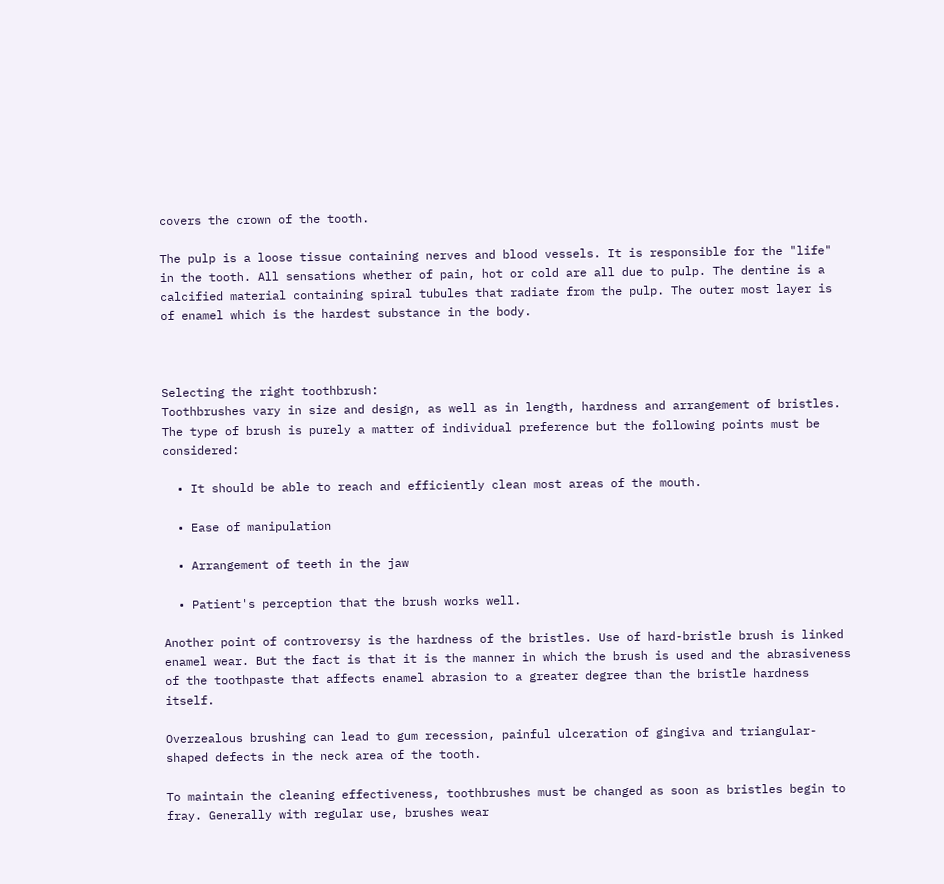covers the crown of the tooth.

The pulp is a loose tissue containing nerves and blood vessels. It is responsible for the "life" in the tooth. All sensations whether of pain, hot or cold are all due to pulp. The dentine is a calcified material containing spiral tubules that radiate from the pulp. The outer most layer is of enamel which is the hardest substance in the body.



Selecting the right toothbrush:
Toothbrushes vary in size and design, as well as in length, hardness and arrangement of bristles. The type of brush is purely a matter of individual preference but the following points must be considered:

  • It should be able to reach and efficiently clean most areas of the mouth.

  • Ease of manipulation

  • Arrangement of teeth in the jaw

  • Patient's perception that the brush works well.

Another point of controversy is the hardness of the bristles. Use of hard-bristle brush is linked enamel wear. But the fact is that it is the manner in which the brush is used and the abrasiveness of the toothpaste that affects enamel abrasion to a greater degree than the bristle hardness itself.

Overzealous brushing can lead to gum recession, painful ulceration of gingiva and triangular-shaped defects in the neck area of the tooth.

To maintain the cleaning effectiveness, toothbrushes must be changed as soon as bristles begin to fray. Generally with regular use, brushes wear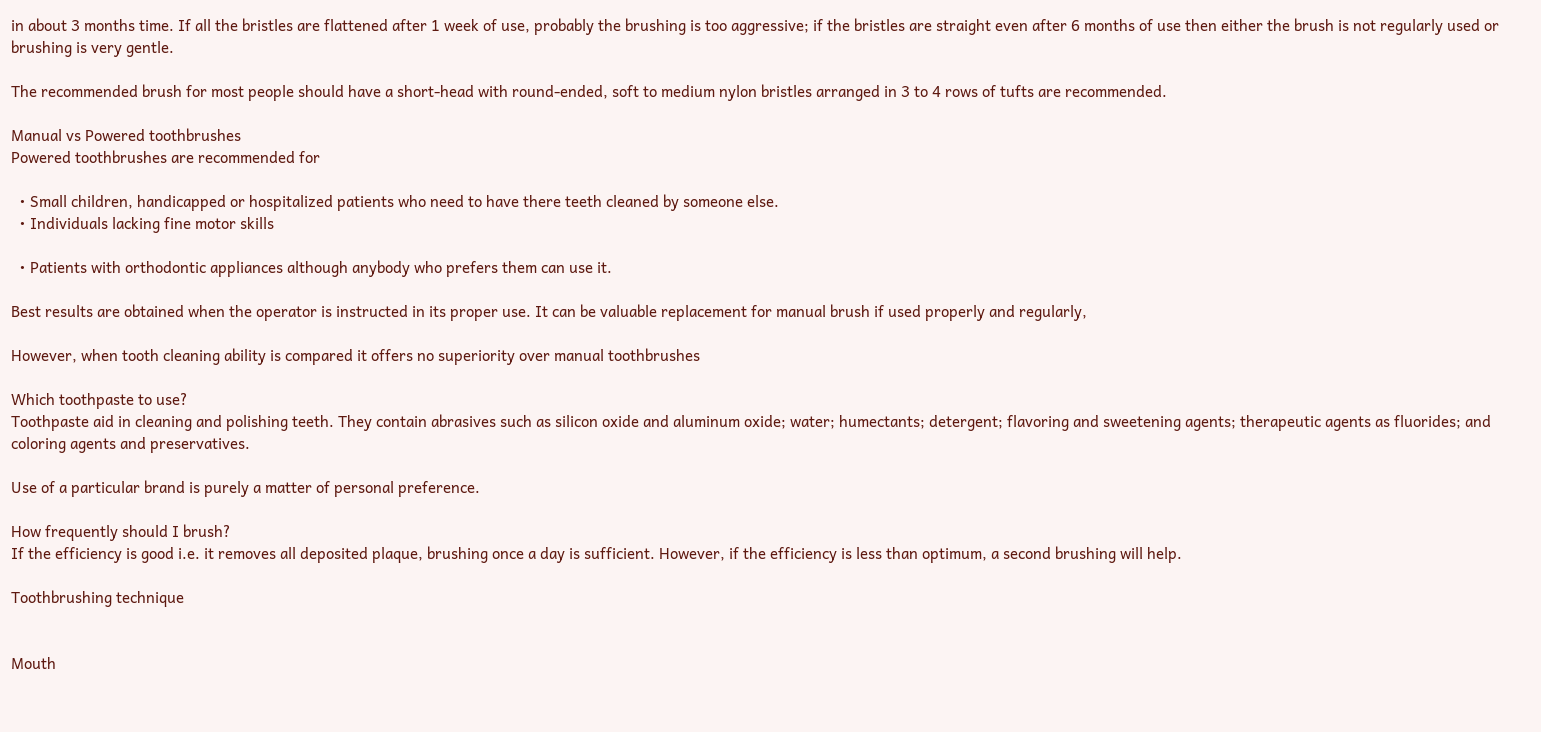in about 3 months time. If all the bristles are flattened after 1 week of use, probably the brushing is too aggressive; if the bristles are straight even after 6 months of use then either the brush is not regularly used or brushing is very gentle.

The recommended brush for most people should have a short-head with round-ended, soft to medium nylon bristles arranged in 3 to 4 rows of tufts are recommended.

Manual vs Powered toothbrushes
Powered toothbrushes are recommended for

  • Small children, handicapped or hospitalized patients who need to have there teeth cleaned by someone else.
  • Individuals lacking fine motor skills

  • Patients with orthodontic appliances although anybody who prefers them can use it.

Best results are obtained when the operator is instructed in its proper use. It can be valuable replacement for manual brush if used properly and regularly,

However, when tooth cleaning ability is compared it offers no superiority over manual toothbrushes

Which toothpaste to use?
Toothpaste aid in cleaning and polishing teeth. They contain abrasives such as silicon oxide and aluminum oxide; water; humectants; detergent; flavoring and sweetening agents; therapeutic agents as fluorides; and coloring agents and preservatives.

Use of a particular brand is purely a matter of personal preference.

How frequently should I brush?
If the efficiency is good i.e. it removes all deposited plaque, brushing once a day is sufficient. However, if the efficiency is less than optimum, a second brushing will help.

Toothbrushing technique


Mouth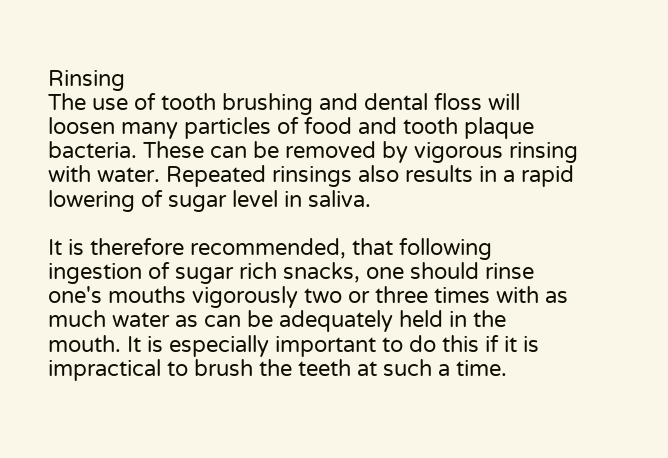Rinsing
The use of tooth brushing and dental floss will loosen many particles of food and tooth plaque bacteria. These can be removed by vigorous rinsing with water. Repeated rinsings also results in a rapid lowering of sugar level in saliva.

It is therefore recommended, that following ingestion of sugar rich snacks, one should rinse one's mouths vigorously two or three times with as much water as can be adequately held in the mouth. It is especially important to do this if it is impractical to brush the teeth at such a time.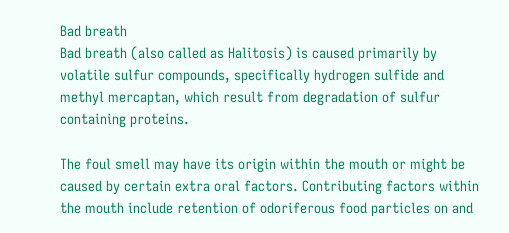Bad breath
Bad breath (also called as Halitosis) is caused primarily by volatile sulfur compounds, specifically hydrogen sulfide and methyl mercaptan, which result from degradation of sulfur containing proteins.

The foul smell may have its origin within the mouth or might be caused by certain extra oral factors. Contributing factors within the mouth include retention of odoriferous food particles on and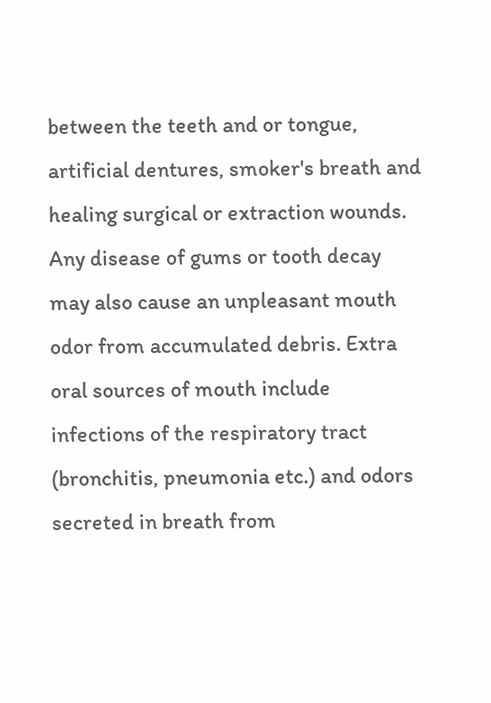between the teeth and or tongue, artificial dentures, smoker's breath and healing surgical or extraction wounds. Any disease of gums or tooth decay may also cause an unpleasant mouth odor from accumulated debris. Extra oral sources of mouth include infections of the respiratory tract (bronchitis, pneumonia etc.) and odors secreted in breath from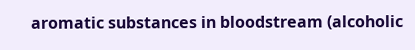aromatic substances in bloodstream (alcoholic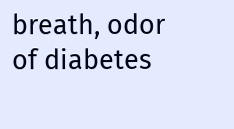breath, odor of diabetes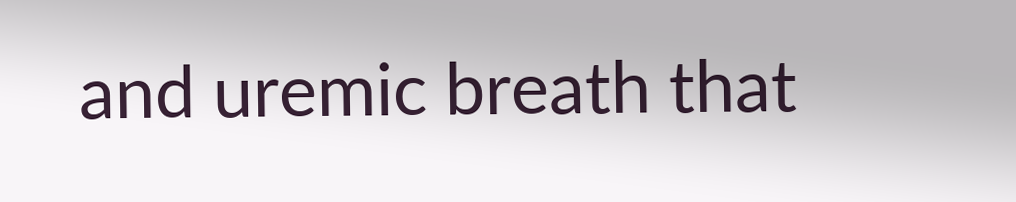and uremic breath that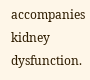accompanies kidney dysfunction.